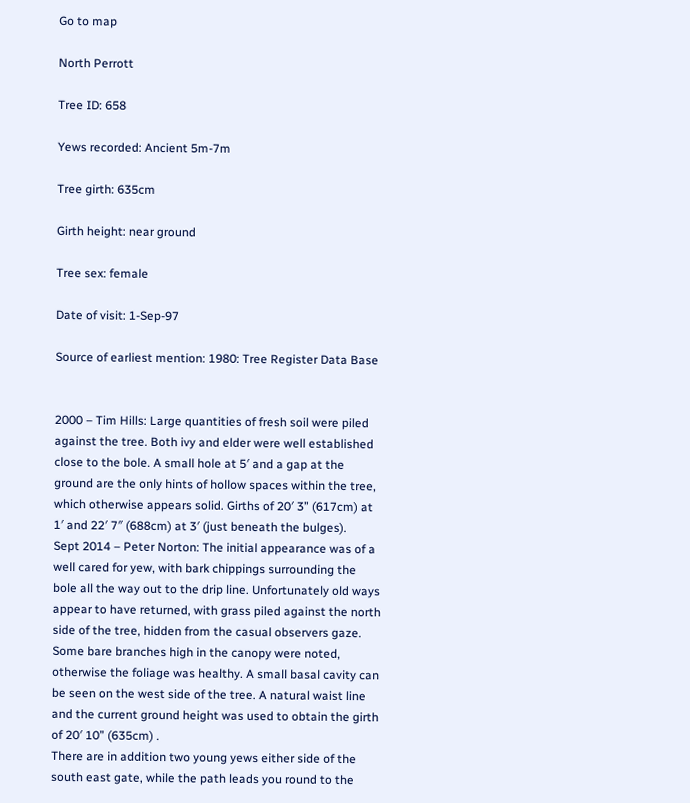Go to map

North Perrott

Tree ID: 658

Yews recorded: Ancient 5m-7m

Tree girth: 635cm

Girth height: near ground

Tree sex: female

Date of visit: 1-Sep-97

Source of earliest mention: 1980: Tree Register Data Base


2000 – Tim Hills: Large quantities of fresh soil were piled against the tree. Both ivy and elder were well established close to the bole. A small hole at 5′ and a gap at the ground are the only hints of hollow spaces within the tree, which otherwise appears solid. Girths of 20′ 3” (617cm) at 1′ and 22′ 7″ (688cm) at 3′ (just beneath the bulges).
Sept 2014 – Peter Norton: The initial appearance was of a well cared for yew, with bark chippings surrounding the bole all the way out to the drip line. Unfortunately old ways appear to have returned, with grass piled against the north side of the tree, hidden from the casual observers gaze. Some bare branches high in the canopy were noted, otherwise the foliage was healthy. A small basal cavity can be seen on the west side of the tree. A natural waist line and the current ground height was used to obtain the girth of 20′ 10” (635cm) .
There are in addition two young yews either side of the south east gate, while the path leads you round to the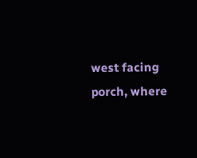west facing porch, where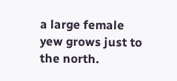a large female yew grows just to the north.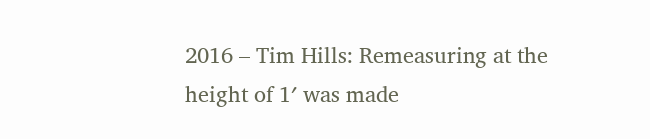2016 – Tim Hills: Remeasuring at the height of 1′ was made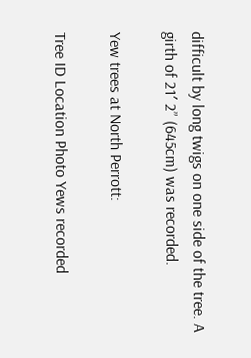difficult by long twigs on one side of the tree. A girth of 21′ 2” (645cm) was recorded.

Yew trees at North Perrott:

Tree ID Location Photo Yews recorded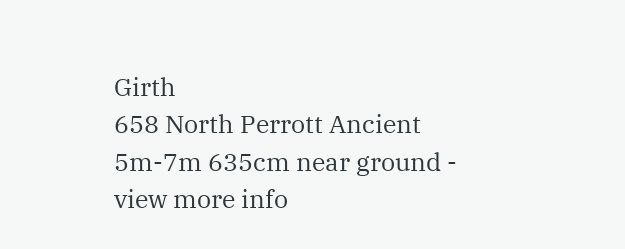Girth
658 North Perrott Ancient 5m-7m 635cm near ground - view more info